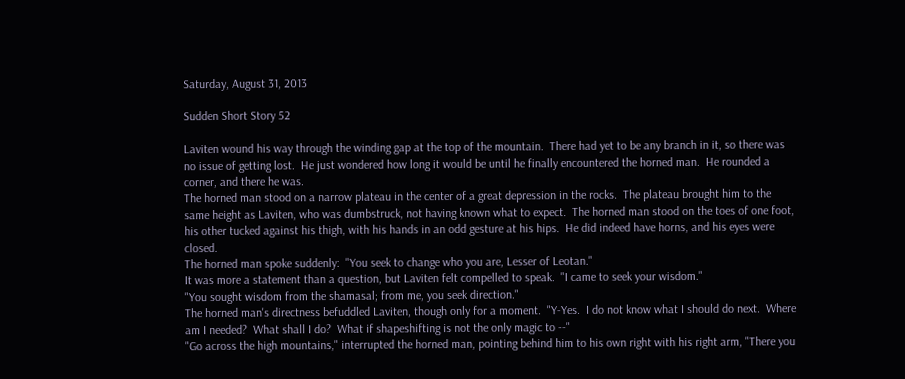Saturday, August 31, 2013

Sudden Short Story 52

Laviten wound his way through the winding gap at the top of the mountain.  There had yet to be any branch in it, so there was no issue of getting lost.  He just wondered how long it would be until he finally encountered the horned man.  He rounded a corner, and there he was.
The horned man stood on a narrow plateau in the center of a great depression in the rocks.  The plateau brought him to the same height as Laviten, who was dumbstruck, not having known what to expect.  The horned man stood on the toes of one foot, his other tucked against his thigh, with his hands in an odd gesture at his hips.  He did indeed have horns, and his eyes were closed.
The horned man spoke suddenly:  "You seek to change who you are, Lesser of Leotan."
It was more a statement than a question, but Laviten felt compelled to speak.  "I came to seek your wisdom."
"You sought wisdom from the shamasal; from me, you seek direction."
The horned man's directness befuddled Laviten, though only for a moment.  "Y-Yes.  I do not know what I should do next.  Where am I needed?  What shall I do?  What if shapeshifting is not the only magic to --"
"Go across the high mountains," interrupted the horned man, pointing behind him to his own right with his right arm, "There you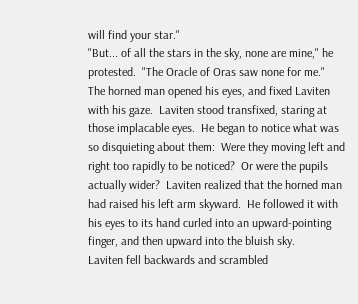will find your star."
"But... of all the stars in the sky, none are mine," he protested.  "The Oracle of Oras saw none for me."
The horned man opened his eyes, and fixed Laviten with his gaze.  Laviten stood transfixed, staring at those implacable eyes.  He began to notice what was so disquieting about them:  Were they moving left and right too rapidly to be noticed?  Or were the pupils actually wider?  Laviten realized that the horned man had raised his left arm skyward.  He followed it with his eyes to its hand curled into an upward-pointing finger, and then upward into the bluish sky.
Laviten fell backwards and scrambled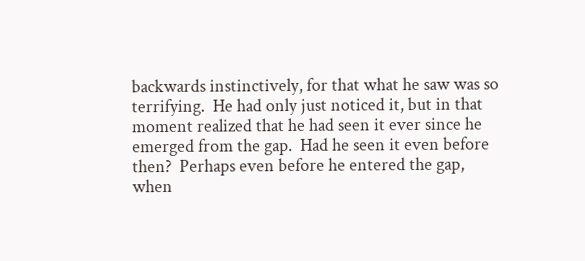backwards instinctively, for that what he saw was so terrifying.  He had only just noticed it, but in that moment realized that he had seen it ever since he emerged from the gap.  Had he seen it even before then?  Perhaps even before he entered the gap, when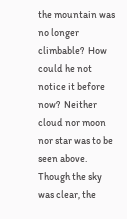the mountain was no longer climbable?  How could he not notice it before now?  Neither cloud nor moon nor star was to be seen above.  Though the sky was clear, the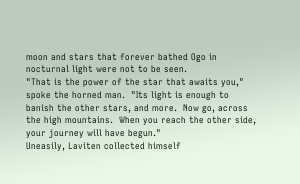moon and stars that forever bathed Ogo in nocturnal light were not to be seen.
"That is the power of the star that awaits you," spoke the horned man.  "Its light is enough to banish the other stars, and more.  Now go, across the high mountains.  When you reach the other side, your journey will have begun."
Uneasily, Laviten collected himself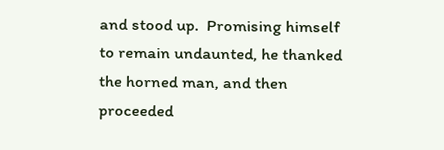and stood up.  Promising himself to remain undaunted, he thanked the horned man, and then proceeded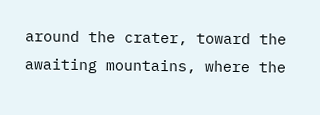around the crater, toward the awaiting mountains, where the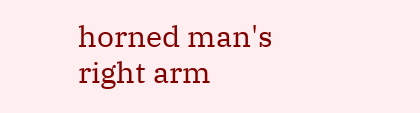horned man's right arm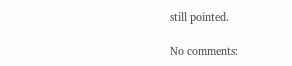still pointed.

No comments: